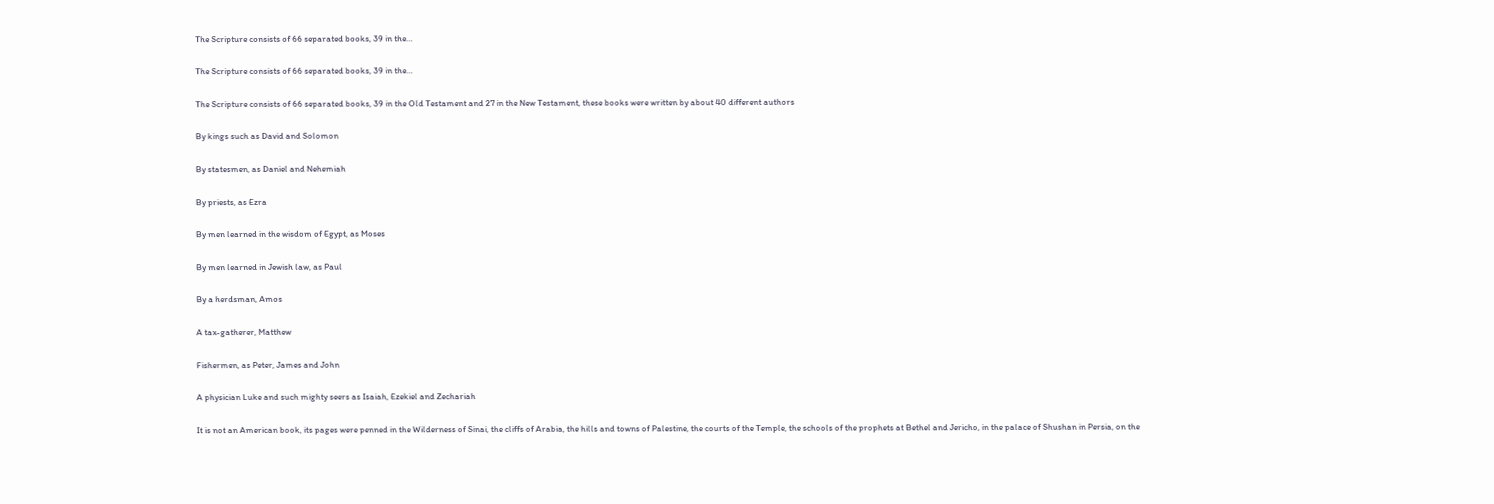The Scripture consists of 66 separated books, 39 in the…

The Scripture consists of 66 separated books, 39 in the…

The Scripture consists of 66 separated books, 39 in the Old Testament and 27 in the New Testament, these books were written by about 40 different authors

By kings such as David and Solomon

By statesmen, as Daniel and Nehemiah

By priests, as Ezra

By men learned in the wisdom of Egypt, as Moses

By men learned in Jewish law, as Paul

By a herdsman, Amos

A tax-gatherer, Matthew

Fishermen, as Peter, James and John

A physician Luke and such mighty seers as Isaiah, Ezekiel and Zechariah

It is not an American book, its pages were penned in the Wilderness of Sinai, the cliffs of Arabia, the hills and towns of Palestine, the courts of the Temple, the schools of the prophets at Bethel and Jericho, in the palace of Shushan in Persia, on the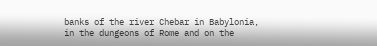banks of the river Chebar in Babylonia, in the dungeons of Rome and on the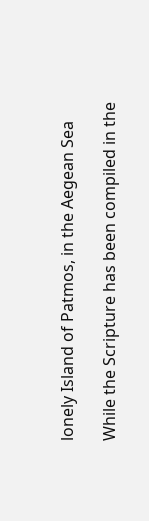lonely Island of Patmos, in the Aegean Sea

While the Scripture has been compiled in the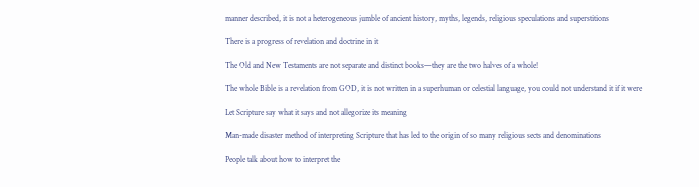manner described, it is not a heterogeneous jumble of ancient history, myths, legends, religious speculations and superstitions

There is a progress of revelation and doctrine in it

The Old and New Testaments are not separate and distinct books—they are the two halves of a whole!

The whole Bible is a revelation from GOD, it is not written in a superhuman or celestial language, you could not understand it if it were

Let Scripture say what it says and not allegorize its meaning

Man-made disaster method of interpreting Scripture that has led to the origin of so many religious sects and denominations

People talk about how to interpret the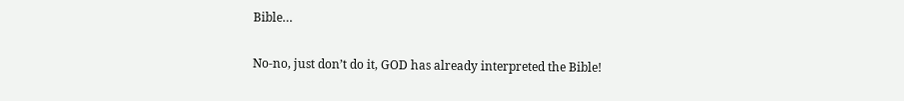Bible…

No-no, just don’t do it, GOD has already interpreted the Bible!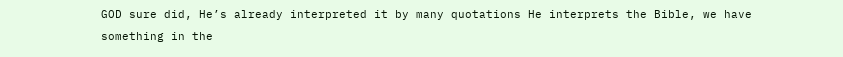GOD sure did, He’s already interpreted it by many quotations He interprets the Bible, we have something in the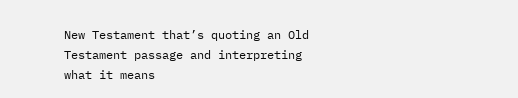New Testament that’s quoting an Old Testament passage and interpreting what it means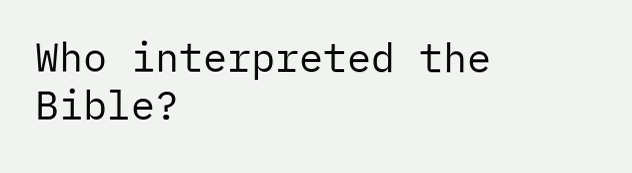Who interpreted the Bible?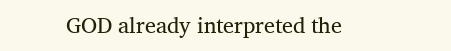GOD already interpreted the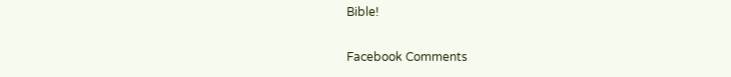Bible!

Facebook Comments